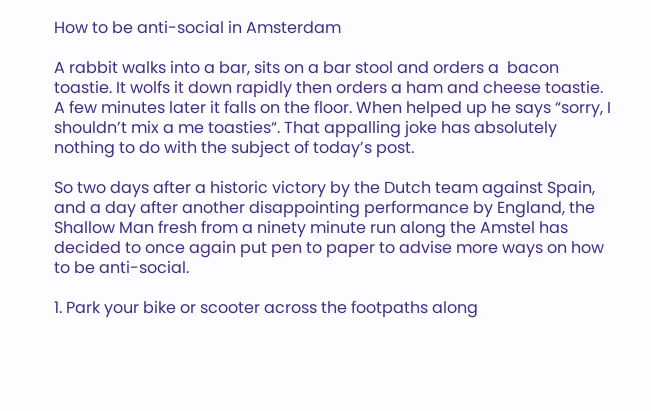How to be anti-social in Amsterdam

A rabbit walks into a bar, sits on a bar stool and orders a  bacon toastie. It wolfs it down rapidly then orders a ham and cheese toastie. A few minutes later it falls on the floor. When helped up he says “sorry, I shouldn’t mix a me toasties“. That appalling joke has absolutely nothing to do with the subject of today’s post.

So two days after a historic victory by the Dutch team against Spain, and a day after another disappointing performance by England, the Shallow Man fresh from a ninety minute run along the Amstel has decided to once again put pen to paper to advise more ways on how to be anti-social.

1. Park your bike or scooter across the footpaths along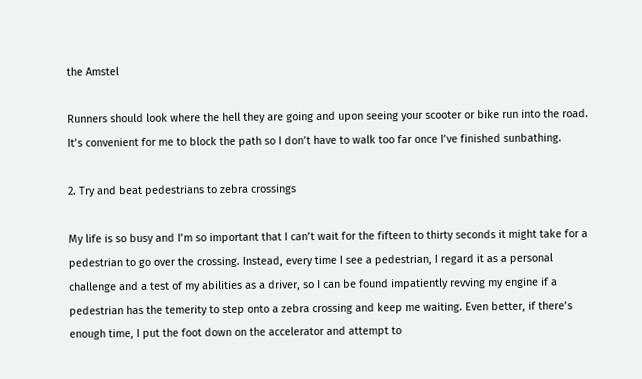the Amstel

Runners should look where the hell they are going and upon seeing your scooter or bike run into the road. It’s convenient for me to block the path so I don’t have to walk too far once I’ve finished sunbathing.

2. Try and beat pedestrians to zebra crossings

My life is so busy and I’m so important that I can’t wait for the fifteen to thirty seconds it might take for a pedestrian to go over the crossing. Instead, every time I see a pedestrian, I regard it as a personal challenge and a test of my abilities as a driver, so I can be found impatiently revving my engine if a pedestrian has the temerity to step onto a zebra crossing and keep me waiting. Even better, if there’s enough time, I put the foot down on the accelerator and attempt to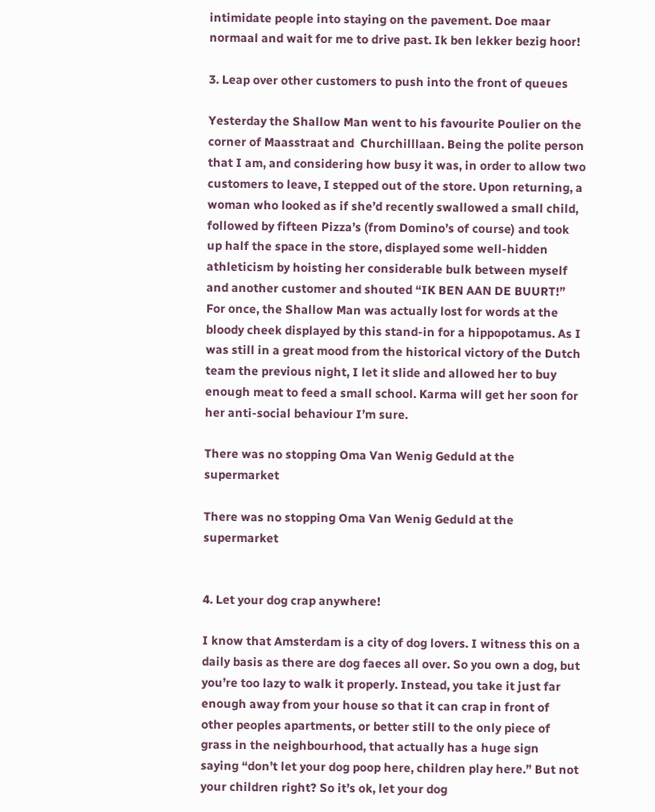intimidate people into staying on the pavement. Doe maar normaal and wait for me to drive past. Ik ben lekker bezig hoor!

3. Leap over other customers to push into the front of queues

Yesterday the Shallow Man went to his favourite Poulier on the corner of Maasstraat and  Churchilllaan. Being the polite person that I am, and considering how busy it was, in order to allow two customers to leave, I stepped out of the store. Upon returning, a woman who looked as if she’d recently swallowed a small child, followed by fifteen Pizza’s (from Domino’s of course) and took up half the space in the store, displayed some well-hidden athleticism by hoisting her considerable bulk between myself and another customer and shouted “IK BEN AAN DE BUURT!” For once, the Shallow Man was actually lost for words at the bloody cheek displayed by this stand-in for a hippopotamus. As I was still in a great mood from the historical victory of the Dutch team the previous night, I let it slide and allowed her to buy enough meat to feed a small school. Karma will get her soon for her anti-social behaviour I’m sure.

There was no stopping Oma Van Wenig Geduld at the supermarket

There was no stopping Oma Van Wenig Geduld at the supermarket


4. Let your dog crap anywhere!

I know that Amsterdam is a city of dog lovers. I witness this on a daily basis as there are dog faeces all over. So you own a dog, but you’re too lazy to walk it properly. Instead, you take it just far enough away from your house so that it can crap in front of other peoples apartments, or better still to the only piece of grass in the neighbourhood, that actually has a huge sign saying “don’t let your dog poop here, children play here.” But not your children right? So it’s ok, let your dog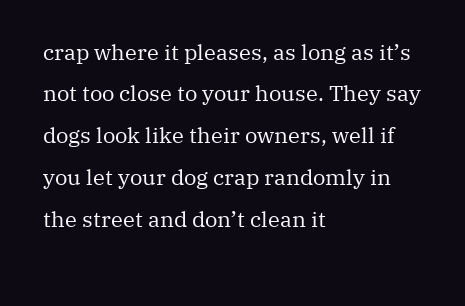crap where it pleases, as long as it’s not too close to your house. They say dogs look like their owners, well if you let your dog crap randomly in the street and don’t clean it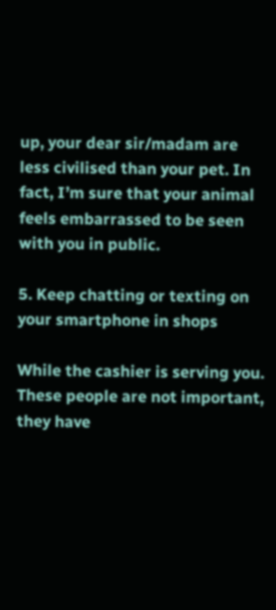up, your dear sir/madam are less civilised than your pet. In fact, I’m sure that your animal feels embarrassed to be seen with you in public.

5. Keep chatting or texting on your smartphone in shops

While the cashier is serving you. These people are not important, they have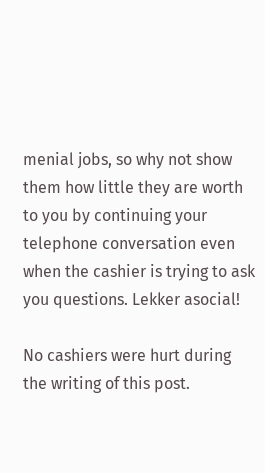menial jobs, so why not show them how little they are worth to you by continuing your telephone conversation even when the cashier is trying to ask you questions. Lekker asocial!

No cashiers were hurt during the writing of this post.